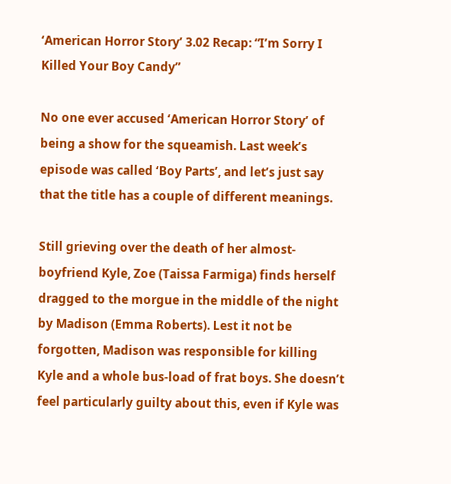‘American Horror Story’ 3.02 Recap: “I’m Sorry I Killed Your Boy Candy”

No one ever accused ‘American Horror Story’ of being a show for the squeamish. Last week’s episode was called ‘Boy Parts’, and let’s just say that the title has a couple of different meanings.

Still grieving over the death of her almost-boyfriend Kyle, Zoe (Taissa Farmiga) finds herself dragged to the morgue in the middle of the night by Madison (Emma Roberts). Lest it not be forgotten, Madison was responsible for killing Kyle and a whole bus-load of frat boys. She doesn’t feel particularly guilty about this, even if Kyle was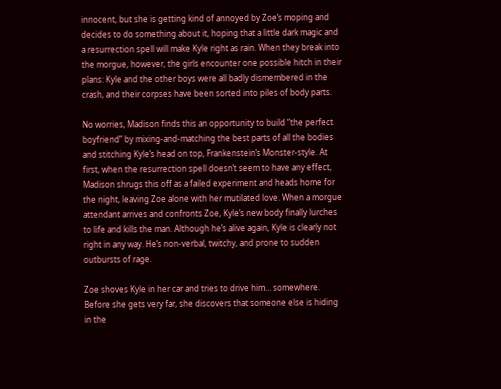innocent, but she is getting kind of annoyed by Zoe’s moping and decides to do something about it, hoping that a little dark magic and a resurrection spell will make Kyle right as rain. When they break into the morgue, however, the girls encounter one possible hitch in their plans: Kyle and the other boys were all badly dismembered in the crash, and their corpses have been sorted into piles of body parts.

No worries, Madison finds this an opportunity to build “the perfect boyfriend” by mixing-and-matching the best parts of all the bodies and stitching Kyle’s head on top, Frankenstein’s Monster-style. At first, when the resurrection spell doesn’t seem to have any effect, Madison shrugs this off as a failed experiment and heads home for the night, leaving Zoe alone with her mutilated love. When a morgue attendant arrives and confronts Zoe, Kyle’s new body finally lurches to life and kills the man. Although he’s alive again, Kyle is clearly not right in any way. He’s non-verbal, twitchy, and prone to sudden outbursts of rage.

Zoe shoves Kyle in her car and tries to drive him… somewhere. Before she gets very far, she discovers that someone else is hiding in the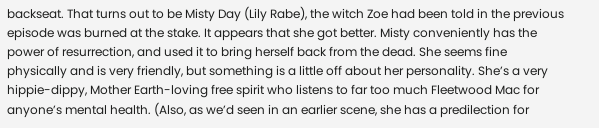backseat. That turns out to be Misty Day (Lily Rabe), the witch Zoe had been told in the previous episode was burned at the stake. It appears that she got better. Misty conveniently has the power of resurrection, and used it to bring herself back from the dead. She seems fine physically and is very friendly, but something is a little off about her personality. She’s a very hippie-dippy, Mother Earth-loving free spirit who listens to far too much Fleetwood Mac for anyone’s mental health. (Also, as we’d seen in an earlier scene, she has a predilection for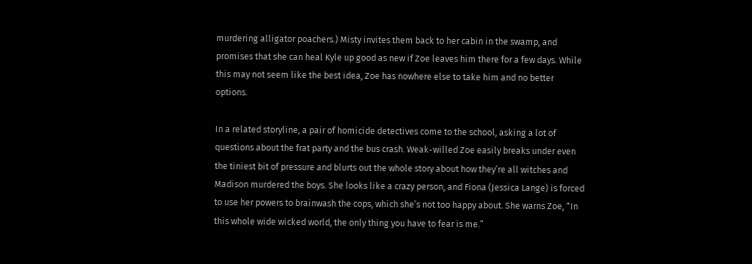murdering alligator poachers.) Misty invites them back to her cabin in the swamp, and promises that she can heal Kyle up good as new if Zoe leaves him there for a few days. While this may not seem like the best idea, Zoe has nowhere else to take him and no better options.

In a related storyline, a pair of homicide detectives come to the school, asking a lot of questions about the frat party and the bus crash. Weak-willed Zoe easily breaks under even the tiniest bit of pressure and blurts out the whole story about how they’re all witches and Madison murdered the boys. She looks like a crazy person, and Fiona (Jessica Lange) is forced to use her powers to brainwash the cops, which she’s not too happy about. She warns Zoe, “In this whole wide wicked world, the only thing you have to fear is me.”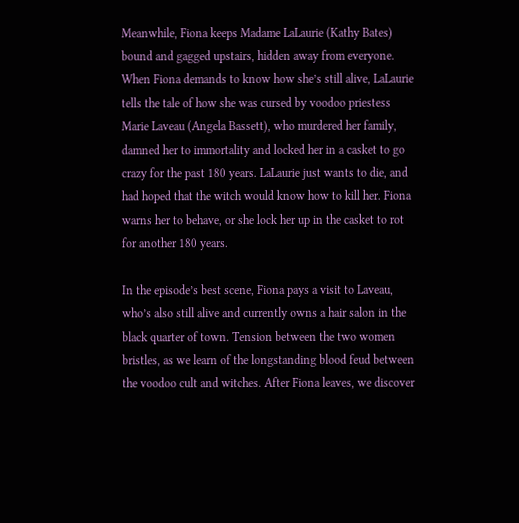Meanwhile, Fiona keeps Madame LaLaurie (Kathy Bates) bound and gagged upstairs, hidden away from everyone. When Fiona demands to know how she’s still alive, LaLaurie tells the tale of how she was cursed by voodoo priestess Marie Laveau (Angela Bassett), who murdered her family, damned her to immortality and locked her in a casket to go crazy for the past 180 years. LaLaurie just wants to die, and had hoped that the witch would know how to kill her. Fiona warns her to behave, or she lock her up in the casket to rot for another 180 years.

In the episode’s best scene, Fiona pays a visit to Laveau, who’s also still alive and currently owns a hair salon in the black quarter of town. Tension between the two women bristles, as we learn of the longstanding blood feud between the voodoo cult and witches. After Fiona leaves, we discover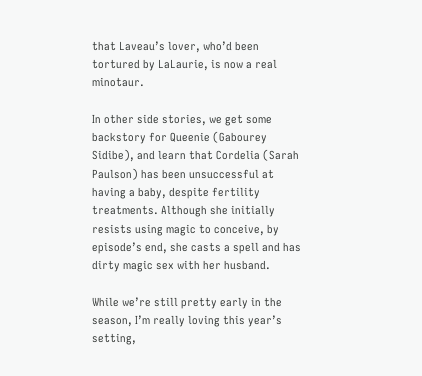that Laveau’s lover, who’d been tortured by LaLaurie, is now a real minotaur.

In other side stories, we get some backstory for Queenie (Gabourey Sidibe), and learn that Cordelia (Sarah Paulson) has been unsuccessful at having a baby, despite fertility treatments. Although she initially resists using magic to conceive, by episode’s end, she casts a spell and has dirty magic sex with her husband.

While we’re still pretty early in the season, I’m really loving this year’s setting,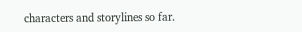characters and storylines so far.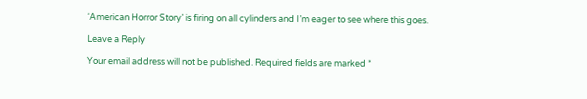‘American Horror Story’ is firing on all cylinders and I’m eager to see where this goes.

Leave a Reply

Your email address will not be published. Required fields are marked *